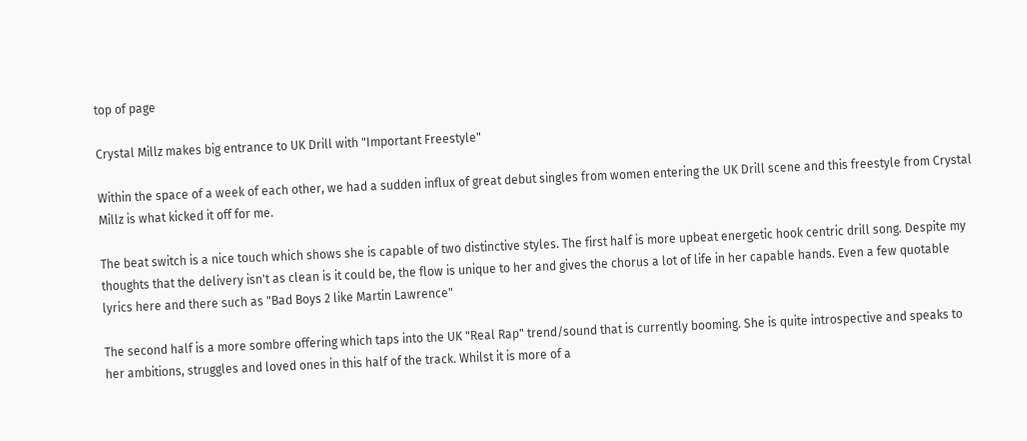top of page

Crystal Millz makes big entrance to UK Drill with "Important Freestyle"

Within the space of a week of each other, we had a sudden influx of great debut singles from women entering the UK Drill scene and this freestyle from Crystal Millz is what kicked it off for me.

The beat switch is a nice touch which shows she is capable of two distinctive styles. The first half is more upbeat energetic hook centric drill song. Despite my thoughts that the delivery isn't as clean is it could be, the flow is unique to her and gives the chorus a lot of life in her capable hands. Even a few quotable lyrics here and there such as "Bad Boys 2 like Martin Lawrence"

The second half is a more sombre offering which taps into the UK "Real Rap" trend/sound that is currently booming. She is quite introspective and speaks to her ambitions, struggles and loved ones in this half of the track. Whilst it is more of a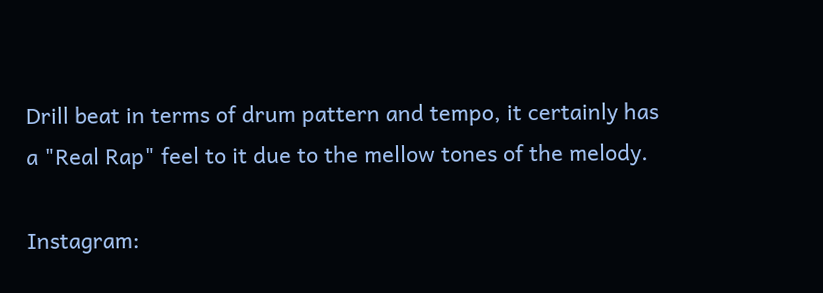Drill beat in terms of drum pattern and tempo, it certainly has a "Real Rap" feel to it due to the mellow tones of the melody.

Instagram: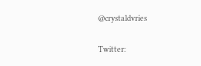@crystaldvries

Twitter: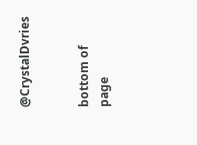@CrystalDvries


bottom of page